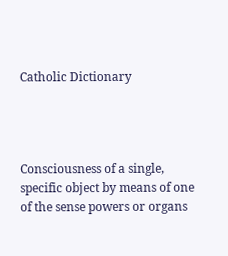Catholic Dictionary




Consciousness of a single, specific object by means of one of the sense powers or organs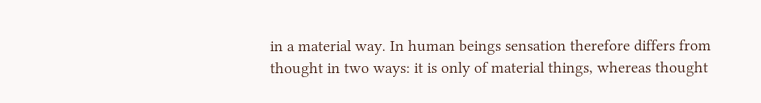in a material way. In human beings sensation therefore differs from thought in two ways: it is only of material things, whereas thought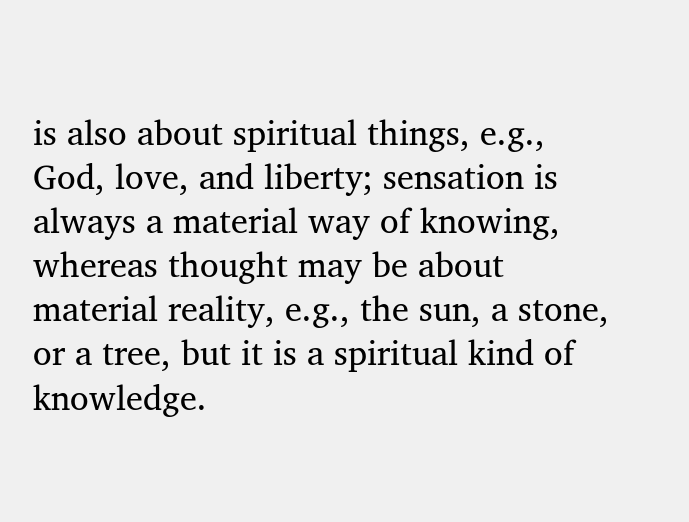is also about spiritual things, e.g., God, love, and liberty; sensation is always a material way of knowing, whereas thought may be about material reality, e.g., the sun, a stone, or a tree, but it is a spiritual kind of knowledge.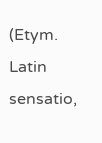(Etym. Latin sensatio,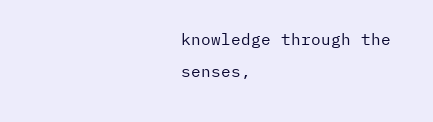knowledge through the senses,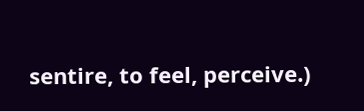sentire, to feel, perceive.)